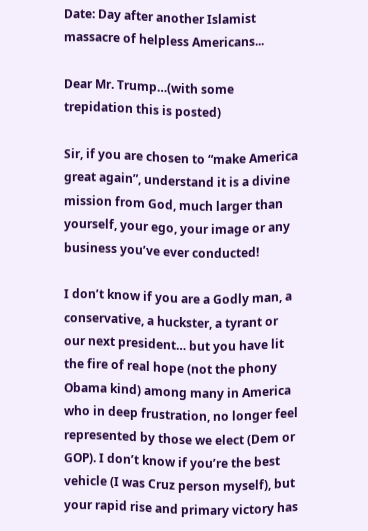Date: Day after another Islamist massacre of helpless Americans...

Dear Mr. Trump…(with some trepidation this is posted)

Sir, if you are chosen to “make America great again”, understand it is a divine mission from God, much larger than yourself, your ego, your image or any business you’ve ever conducted!

I don’t know if you are a Godly man, a conservative, a huckster, a tyrant or our next president… but you have lit the fire of real hope (not the phony Obama kind) among many in America who in deep frustration, no longer feel represented by those we elect (Dem or GOP). I don’t know if you’re the best vehicle (I was Cruz person myself), but your rapid rise and primary victory has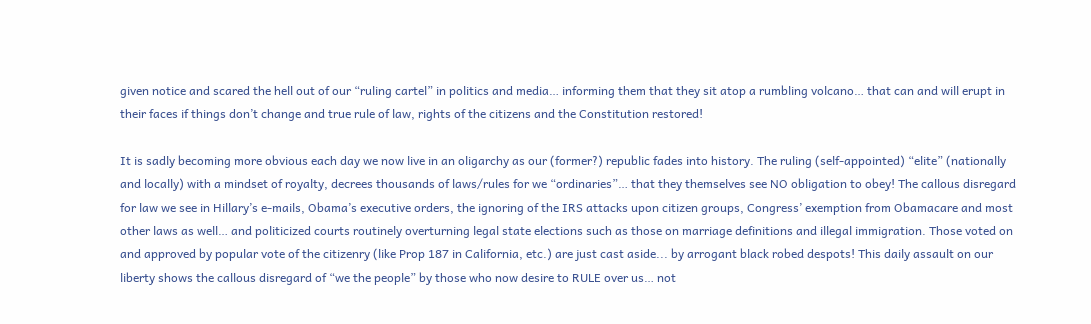given notice and scared the hell out of our “ruling cartel” in politics and media… informing them that they sit atop a rumbling volcano… that can and will erupt in their faces if things don’t change and true rule of law, rights of the citizens and the Constitution restored!

It is sadly becoming more obvious each day we now live in an oligarchy as our (former?) republic fades into history. The ruling (self-appointed) “elite” (nationally and locally) with a mindset of royalty, decrees thousands of laws/rules for we “ordinaries”… that they themselves see NO obligation to obey! The callous disregard for law we see in Hillary’s e-mails, Obama’s executive orders, the ignoring of the IRS attacks upon citizen groups, Congress’ exemption from Obamacare and most other laws as well… and politicized courts routinely overturning legal state elections such as those on marriage definitions and illegal immigration. Those voted on and approved by popular vote of the citizenry (like Prop 187 in California, etc.) are just cast aside... by arrogant black robed despots! This daily assault on our liberty shows the callous disregard of “we the people” by those who now desire to RULE over us… not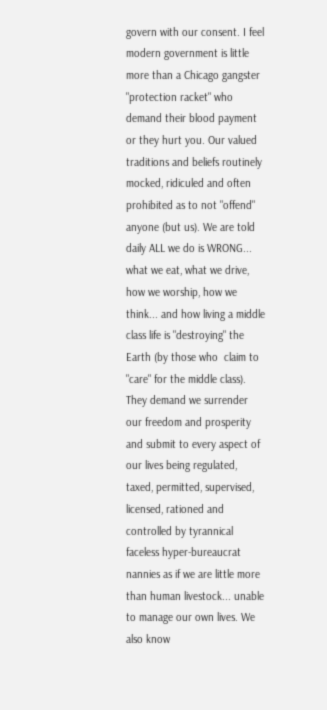govern with our consent. I feel modern government is little more than a Chicago gangster "protection racket" who demand their blood payment or they hurt you. Our valued traditions and beliefs routinely mocked, ridiculed and often prohibited as to not "offend" anyone (but us). We are told daily ALL we do is WRONG... what we eat, what we drive, how we worship, how we think... and how living a middle class life is "destroying" the Earth (by those who  claim to "care" for the middle class). They demand we surrender our freedom and prosperity and submit to every aspect of our lives being regulated, taxed, permitted, supervised, licensed, rationed and controlled by tyrannical faceless hyper-bureaucrat nannies as if we are little more than human livestock... unable to manage our own lives. We also know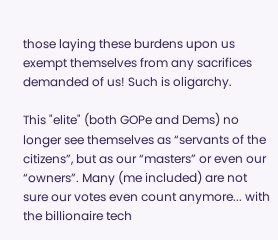those laying these burdens upon us exempt themselves from any sacrifices demanded of us! Such is oligarchy.

This "elite" (both GOPe and Dems) no longer see themselves as “servants of the citizens”, but as our “masters” or even our “owners”. Many (me included) are not sure our votes even count anymore... with the billionaire tech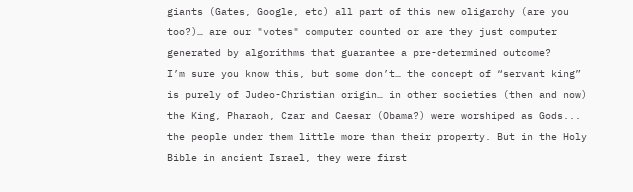giants (Gates, Google, etc) all part of this new oligarchy (are you too?)… are our "votes" computer counted or are they just computer generated by algorithms that guarantee a pre-determined outcome?
I’m sure you know this, but some don’t… the concept of “servant king” is purely of Judeo-Christian origin… in other societies (then and now) the King, Pharaoh, Czar and Caesar (Obama?) were worshiped as Gods... the people under them little more than their property. But in the Holy Bible in ancient Israel, they were first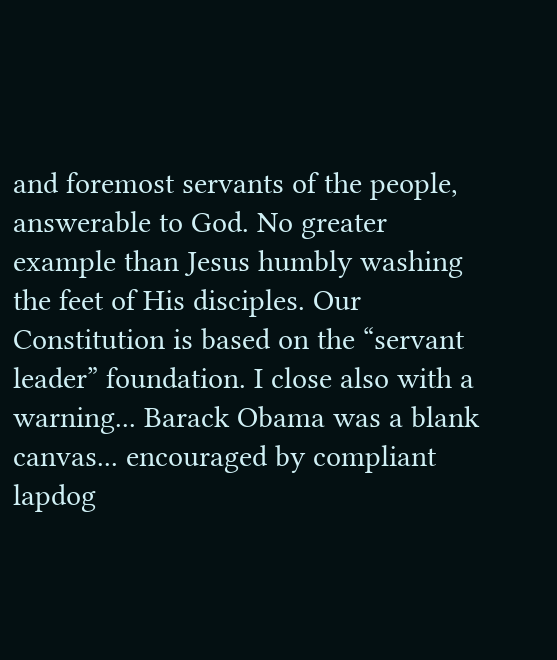and foremost servants of the people, answerable to God. No greater example than Jesus humbly washing the feet of His disciples. Our Constitution is based on the “servant leader” foundation. I close also with a warning... Barack Obama was a blank canvas... encouraged by compliant lapdog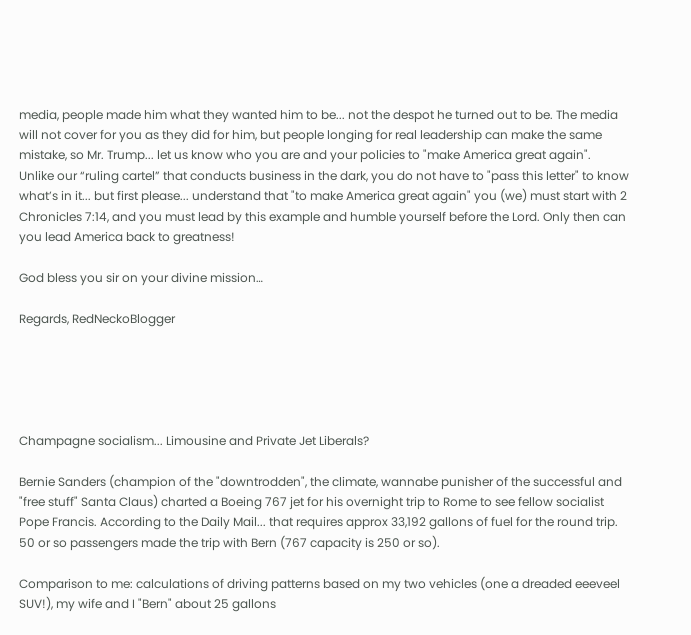media, people made him what they wanted him to be... not the despot he turned out to be. The media will not cover for you as they did for him, but people longing for real leadership can make the same mistake, so Mr. Trump... let us know who you are and your policies to "make America great again".  Unlike our “ruling cartel” that conducts business in the dark, you do not have to "pass this letter" to know what’s in it... but first please... understand that "to make America great again" you (we) must start with 2 Chronicles 7:14, and you must lead by this example and humble yourself before the Lord. Only then can you lead America back to greatness!

God bless you sir on your divine mission…

Regards, RedNeckoBlogger





Champagne socialism... Limousine and Private Jet Liberals?

Bernie Sanders (champion of the "downtrodden", the climate, wannabe punisher of the successful and "free stuff" Santa Claus) charted a Boeing 767 jet for his overnight trip to Rome to see fellow socialist Pope Francis. According to the Daily Mail... that requires approx 33,192 gallons of fuel for the round trip. 50 or so passengers made the trip with Bern (767 capacity is 250 or so).

Comparison to me: calculations of driving patterns based on my two vehicles (one a dreaded eeeveel SUV!), my wife and I "Bern" about 25 gallons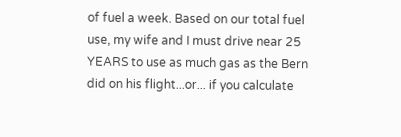of fuel a week. Based on our total fuel use, my wife and I must drive near 25 YEARS to use as much gas as the Bern did on his flight...or... if you calculate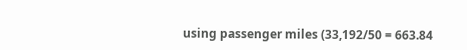using passenger miles (33,192/50 = 663.84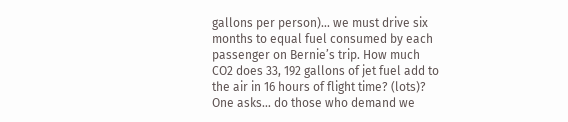gallons per person)... we must drive six months to equal fuel consumed by each passenger on Bernie’s trip. How much CO2 does 33, 192 gallons of jet fuel add to the air in 16 hours of flight time? (lots)?   One asks… do those who demand we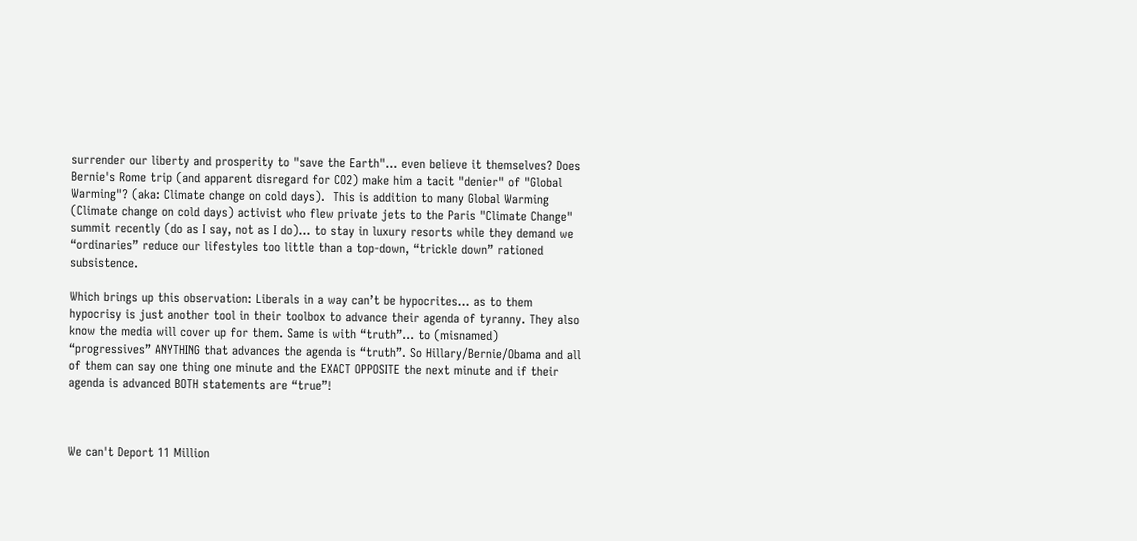surrender our liberty and prosperity to "save the Earth"... even believe it themselves? Does Bernie's Rome trip (and apparent disregard for CO2) make him a tacit "denier" of "Global Warming"? (aka: Climate change on cold days).  This is addition to many Global Warming (Climate change on cold days) activist who flew private jets to the Paris "Climate Change" summit recently (do as I say, not as I do)... to stay in luxury resorts while they demand we “ordinaries” reduce our lifestyles too little than a top-down, “trickle down” rationed subsistence.

Which brings up this observation: Liberals in a way can’t be hypocrites… as to them hypocrisy is just another tool in their toolbox to advance their agenda of tyranny. They also know the media will cover up for them. Same is with “truth”… to (misnamed) “progressives” ANYTHING that advances the agenda is “truth”. So Hillary/Bernie/Obama and all of them can say one thing one minute and the EXACT OPPOSITE the next minute and if their agenda is advanced BOTH statements are “true”!



We can't Deport 11 Million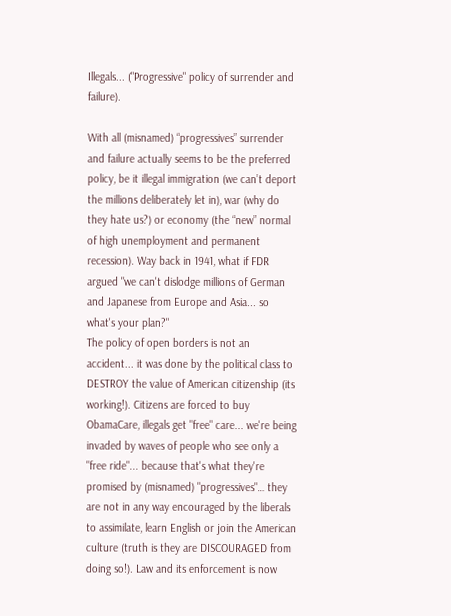Illegals... ("Progressive" policy of surrender and failure).

With all (misnamed) “progressives” surrender and failure actually seems to be the preferred policy, be it illegal immigration (we can’t deport the millions deliberately let in), war (why do they hate us?) or economy (the “new” normal of high unemployment and permanent recession). Way back in 1941, what if FDR argued "we can't dislodge millions of German and Japanese from Europe and Asia... so what's your plan?"
The policy of open borders is not an accident... it was done by the political class to DESTROY the value of American citizenship (its working!). Citizens are forced to buy ObamaCare, illegals get "free" care... we're being invaded by waves of people who see only a "free ride"... because that's what they're promised by (misnamed) "progressives"… they are not in any way encouraged by the liberals to assimilate, learn English or join the American culture (truth is they are DISCOURAGED from doing so!). Law and its enforcement is now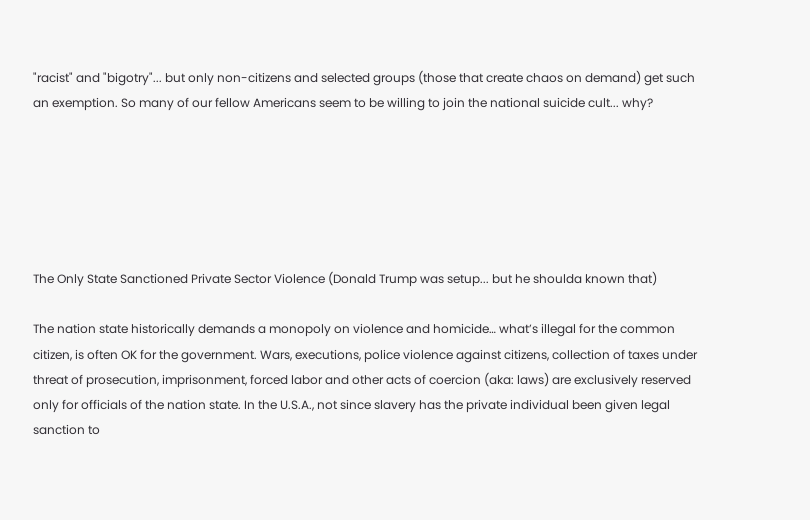"racist" and "bigotry"... but only non-citizens and selected groups (those that create chaos on demand) get such an exemption. So many of our fellow Americans seem to be willing to join the national suicide cult... why?






The Only State Sanctioned Private Sector Violence (Donald Trump was setup... but he shoulda known that)

The nation state historically demands a monopoly on violence and homicide… what’s illegal for the common citizen, is often OK for the government. Wars, executions, police violence against citizens, collection of taxes under threat of prosecution, imprisonment, forced labor and other acts of coercion (aka: laws) are exclusively reserved only for officials of the nation state. In the U.S.A., not since slavery has the private individual been given legal sanction to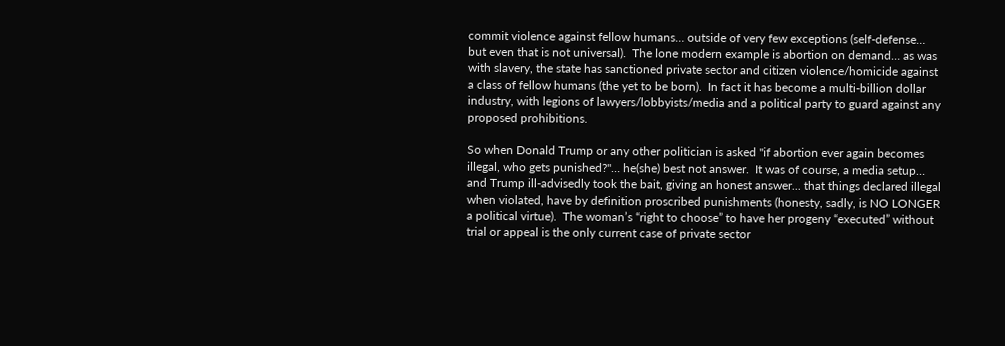commit violence against fellow humans… outside of very few exceptions (self-defense… but even that is not universal).  The lone modern example is abortion on demand… as was with slavery, the state has sanctioned private sector and citizen violence/homicide against a class of fellow humans (the yet to be born).  In fact it has become a multi-billion dollar industry, with legions of lawyers/lobbyists/media and a political party to guard against any proposed prohibitions.

So when Donald Trump or any other politician is asked "if abortion ever again becomes illegal, who gets punished?"… he(she) best not answer.  It was of course, a media setup… and Trump ill-advisedly took the bait, giving an honest answer... that things declared illegal when violated, have by definition proscribed punishments (honesty, sadly, is NO LONGER a political virtue).  The woman’s “right to choose” to have her progeny “executed” without trial or appeal is the only current case of private sector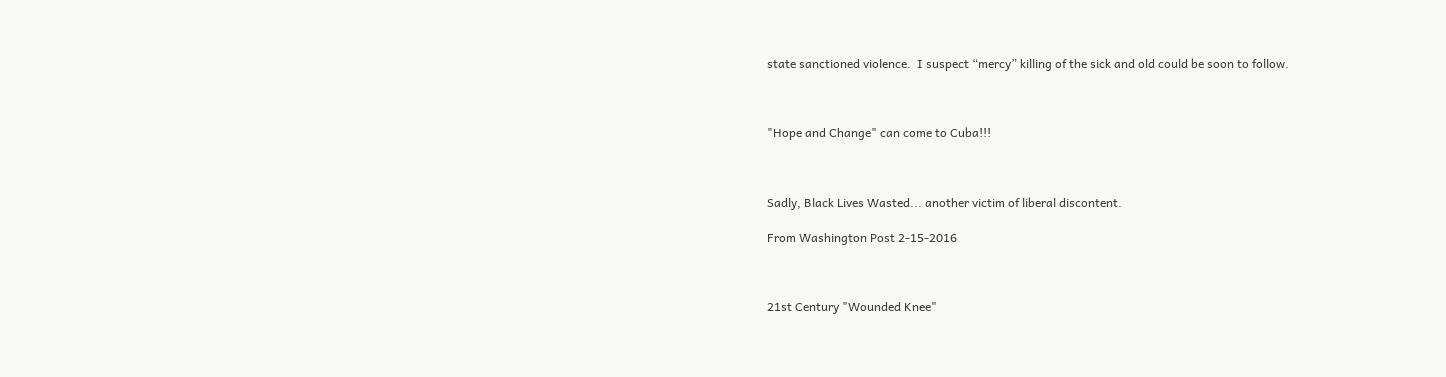state sanctioned violence.  I suspect “mercy” killing of the sick and old could be soon to follow.



"Hope and Change" can come to Cuba!!!



Sadly, Black Lives Wasted... another victim of liberal discontent.

From Washington Post 2-15-2016



21st Century "Wounded Knee"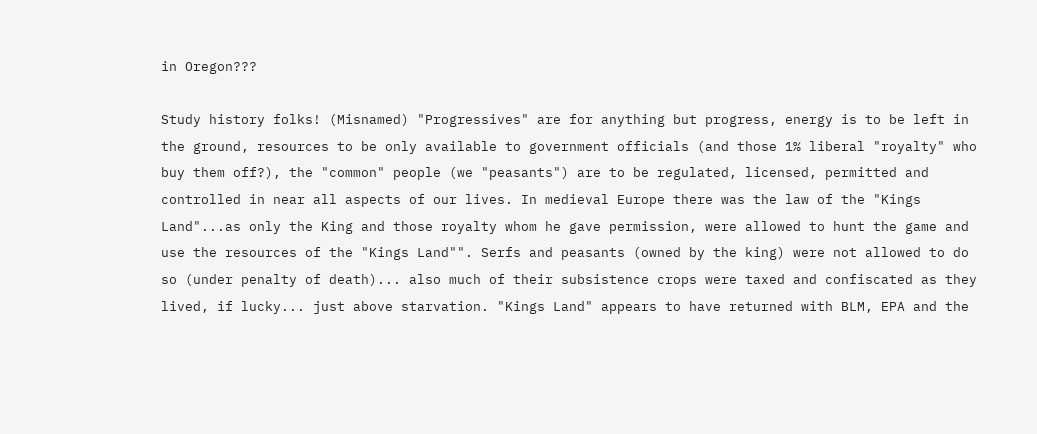in Oregon???

Study history folks! (Misnamed) "Progressives" are for anything but progress, energy is to be left in the ground, resources to be only available to government officials (and those 1% liberal "royalty" who buy them off?), the "common" people (we "peasants") are to be regulated, licensed, permitted and controlled in near all aspects of our lives. In medieval Europe there was the law of the "Kings Land"...as only the King and those royalty whom he gave permission, were allowed to hunt the game and use the resources of the "Kings Land"". Serfs and peasants (owned by the king) were not allowed to do so (under penalty of death)... also much of their subsistence crops were taxed and confiscated as they lived, if lucky... just above starvation. "Kings Land" appears to have returned with BLM, EPA and the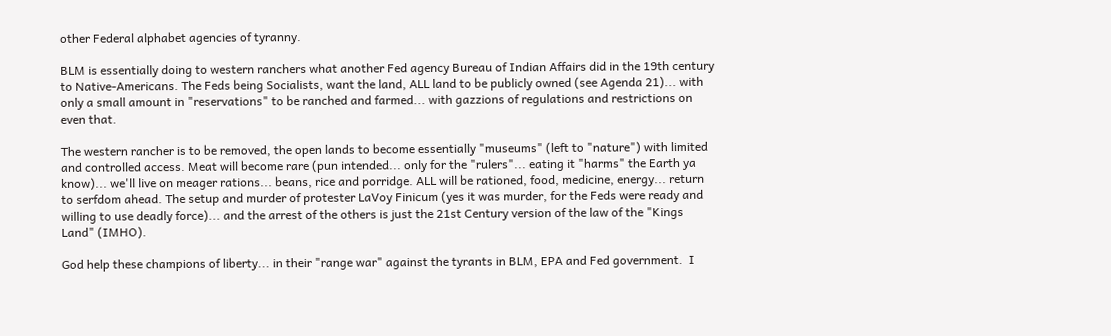other Federal alphabet agencies of tyranny.

BLM is essentially doing to western ranchers what another Fed agency Bureau of Indian Affairs did in the 19th century to Native-Americans. The Feds being Socialists, want the land, ALL land to be publicly owned (see Agenda 21)... with only a small amount in "reservations" to be ranched and farmed... with gazzions of regulations and restrictions on even that.

The western rancher is to be removed, the open lands to become essentially "museums" (left to "nature") with limited and controlled access. Meat will become rare (pun intended... only for the "rulers"... eating it "harms" the Earth ya know)... we'll live on meager rations... beans, rice and porridge. ALL will be rationed, food, medicine, energy... return to serfdom ahead. The setup and murder of protester LaVoy Finicum (yes it was murder, for the Feds were ready and willing to use deadly force)... and the arrest of the others is just the 21st Century version of the law of the "Kings Land" (IMHO).

God help these champions of liberty... in their "range war" against the tyrants in BLM, EPA and Fed government.  I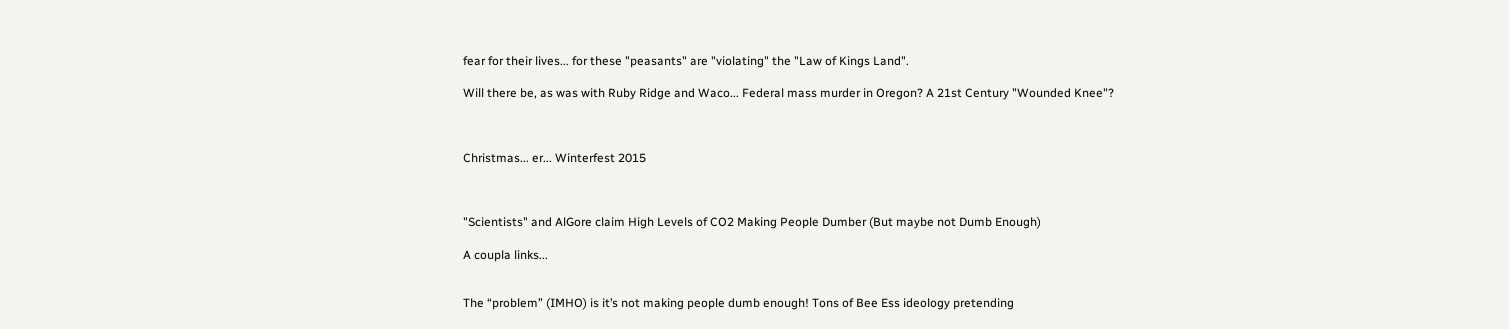fear for their lives... for these "peasants" are "violating" the "Law of Kings Land".

Will there be, as was with Ruby Ridge and Waco... Federal mass murder in Oregon? A 21st Century "Wounded Knee"?



Christmas... er... Winterfest 2015



"Scientists" and AlGore claim High Levels of CO2 Making People Dumber (But maybe not Dumb Enough)

A coupla links...


The “problem” (IMHO) is it’s not making people dumb enough! Tons of Bee Ess ideology pretending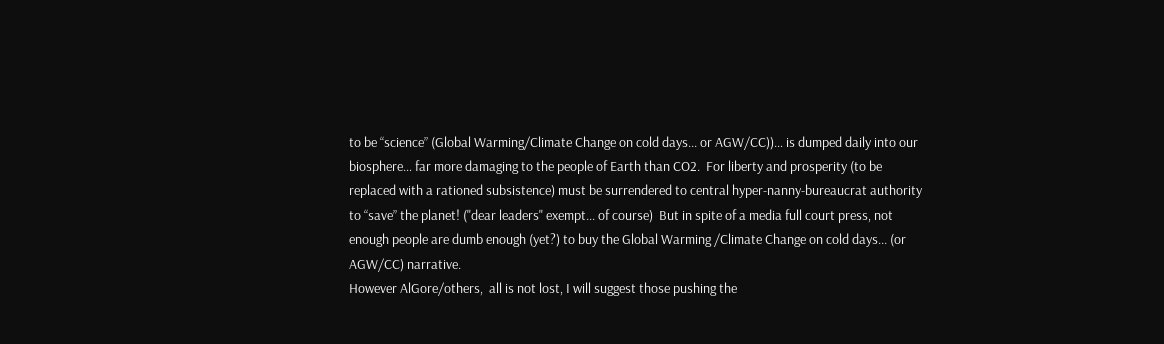to be “science” (Global Warming/Climate Change on cold days... or AGW/CC))… is dumped daily into our biosphere… far more damaging to the people of Earth than CO2.  For liberty and prosperity (to be replaced with a rationed subsistence) must be surrendered to central hyper-nanny-bureaucrat authority to “save” the planet! ("dear leaders" exempt... of course)  But in spite of a media full court press, not enough people are dumb enough (yet?) to buy the Global Warming /Climate Change on cold days... (or AGW/CC) narrative.
However AlGore/others,  all is not lost, I will suggest those pushing the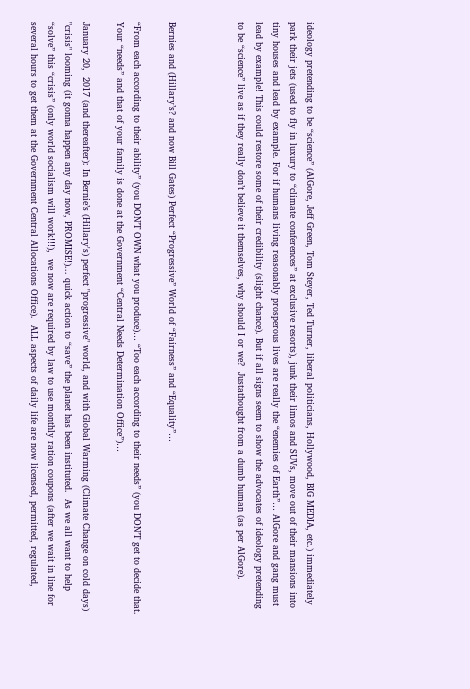ideology pretending to be “science” (AlGore, Jeff Green, Tom Steyer, Ted Turner, liberal politicians, Hollywood, BIG MEDIA, etc.) immediately park their jets (used to fly in luxury to “climate conferences” at exclusive resorts), junk their limos and SUVs, move out of their mansions into tiny houses and lead by example. For if humans living reasonably prosperous lives are really the “enemies of Earth”… AlGore and gang must lead by example! This could restore some of their credibility (slight chance). But if all signs seem to show the advocates of ideology pretending to be “science” live as if they really don’t believe it themselves, why should I or we?  Justathought from a dumb human (as per AlGore).



Bernies and (Hillary’s? and now Bill Gates) Perfect “Progressive” World of “Fairness” and “Equality”…

“From each according to their ability” (you DON’T OWN what you produce)… “Too each according to their needs” (you DON’T get to decide that. Your “needs” and that of your family is done at the Government “Central Needs Determination Office”)…

January 20,  2017 (and thereafter): In Bernie’s (Hillary's) perfect "progressive" world, and with Global Warming (Climate Change on cold days) "crisis" looming (it gonna happen any day now, PROMISE!)... quick action to “save” the planet has been instituted.  As we all want to help “solve” this “crisis” (only world socialism will work!!!),  we now are required by law to use monthly ration coupons (after we wait in line for several hours to get them at the Government Central Allocations Office).  ALL aspects of daily life are now licensed, permitted, regulated,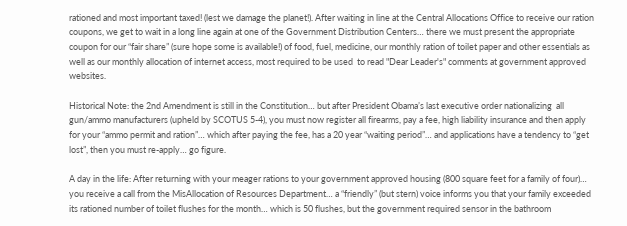rationed and most important taxed! (lest we damage the planet!). After waiting in line at the Central Allocations Office to receive our ration coupons, we get to wait in a long line again at one of the Government Distribution Centers… there we must present the appropriate coupon for our “fair share” (sure hope some is available!) of food, fuel, medicine, our monthly ration of toilet paper and other essentials as well as our monthly allocation of internet access, most required to be used  to read "Dear Leader's" comments at government approved websites.

Historical Note: the 2nd Amendment is still in the Constitution… but after President Obama’s last executive order nationalizing  all gun/ammo manufacturers (upheld by SCOTUS 5-4), you must now register all firearms, pay a fee, high liability insurance and then apply for your “ammo permit and ration”… which after paying the fee, has a 20 year “waiting period”… and applications have a tendency to “get lost”, then you must re-apply… go figure.

A day in the life: After returning with your meager rations to your government approved housing (800 square feet for a family of four)…  you receive a call from the MisAllocation of Resources Department… a “friendly” (but stern) voice informs you that your family exceeded its rationed number of toilet flushes for the month… which is 50 flushes, but the government required sensor in the bathroom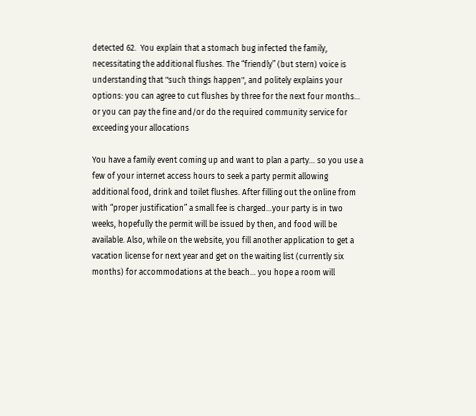detected 62.  You explain that a stomach bug infected the family, necessitating the additional flushes. The “friendly” (but stern) voice is understanding that "such things happen", and politely explains your options: you can agree to cut flushes by three for the next four months… or you can pay the fine and/or do the required community service for exceeding your allocations

You have a family event coming up and want to plan a party… so you use a few of your internet access hours to seek a party permit allowing additional food, drink and toilet flushes. After filling out the online from with “proper justification” a small fee is charged…your party is in two weeks, hopefully the permit will be issued by then, and food will be available. Also, while on the website, you fill another application to get a vacation license for next year and get on the waiting list (currently six months) for accommodations at the beach… you hope a room will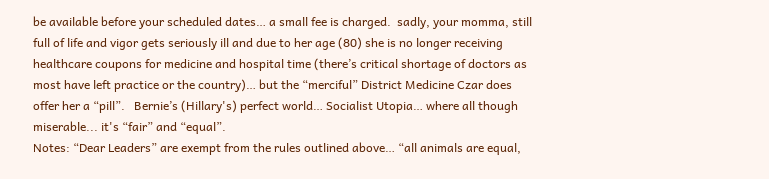be available before your scheduled dates… a small fee is charged.  sadly, your momma, still full of life and vigor gets seriously ill and due to her age (80) she is no longer receiving healthcare coupons for medicine and hospital time (there’s critical shortage of doctors as most have left practice or the country)… but the “merciful” District Medicine Czar does offer her a “pill”.   Bernie’s (Hillary's) perfect world… Socialist Utopia… where all though miserable... it's “fair” and “equal”.
Notes: “Dear Leaders” are exempt from the rules outlined above… “all animals are equal,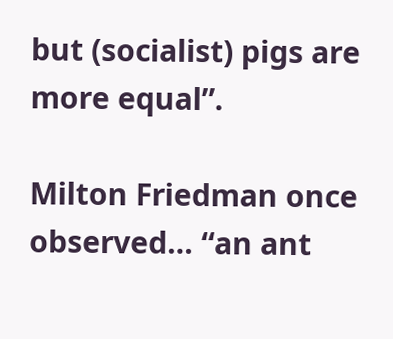but (socialist) pigs are more equal”.

Milton Friedman once observed… “an ant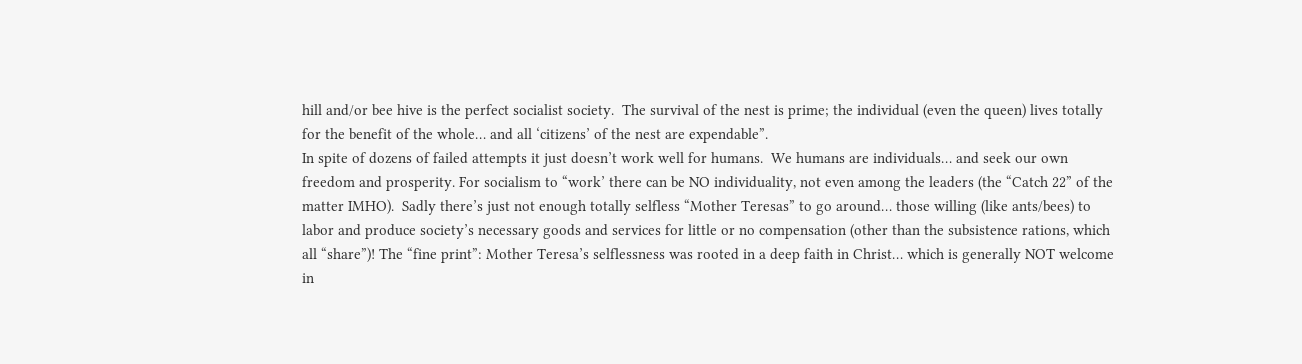hill and/or bee hive is the perfect socialist society.  The survival of the nest is prime; the individual (even the queen) lives totally for the benefit of the whole… and all ‘citizens’ of the nest are expendable”.
In spite of dozens of failed attempts it just doesn’t work well for humans.  We humans are individuals… and seek our own freedom and prosperity. For socialism to “work’ there can be NO individuality, not even among the leaders (the “Catch 22” of the matter IMHO).  Sadly there’s just not enough totally selfless “Mother Teresas” to go around… those willing (like ants/bees) to labor and produce society’s necessary goods and services for little or no compensation (other than the subsistence rations, which all “share”)! The “fine print”: Mother Teresa’s selflessness was rooted in a deep faith in Christ… which is generally NOT welcome in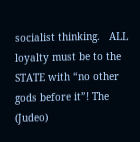socialist thinking.   ALL loyalty must be to the STATE with “no other gods before it”! The (Judeo)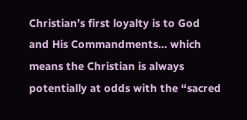Christian’s first loyalty is to God and His Commandments… which means the Christian is always potentially at odds with the “sacred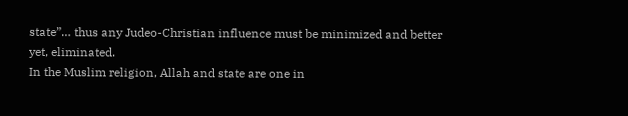state”… thus any Judeo-Christian influence must be minimized and better yet, eliminated.
In the Muslim religion, Allah and state are one in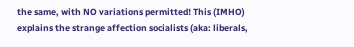the same, with NO variations permitted! This (IMHO) explains the strange affection socialists (aka: liberals,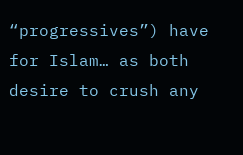“progressives”) have for Islam… as both desire to crush any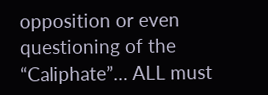opposition or even questioning of the “Caliphate”… ALL must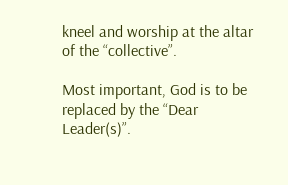kneel and worship at the altar of the “collective”.

Most important, God is to be replaced by the “Dear Leader(s)”.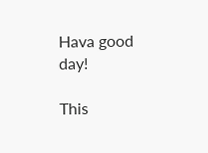Hava good day!

This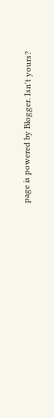page is powered by Blogger. Isn't yours?